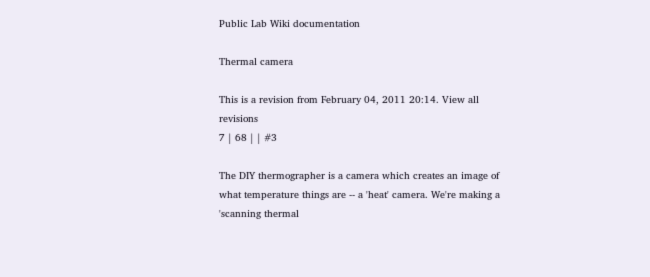Public Lab Wiki documentation

Thermal camera

This is a revision from February 04, 2011 20:14. View all revisions
7 | 68 | | #3

The DIY thermographer is a camera which creates an image of what temperature things are -- a 'heat' camera. We're making a 'scanning thermal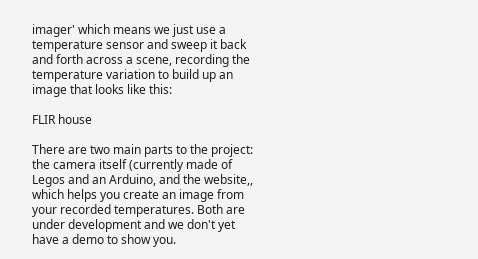imager' which means we just use a temperature sensor and sweep it back and forth across a scene, recording the temperature variation to build up an image that looks like this:

FLIR house

There are two main parts to the project: the camera itself (currently made of Legos and an Arduino, and the website,, which helps you create an image from your recorded temperatures. Both are under development and we don't yet have a demo to show you.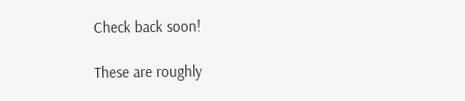Check back soon!

These are roughly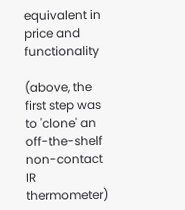equivalent in price and functionality

(above, the first step was to 'clone' an off-the-shelf non-contact IR thermometer)